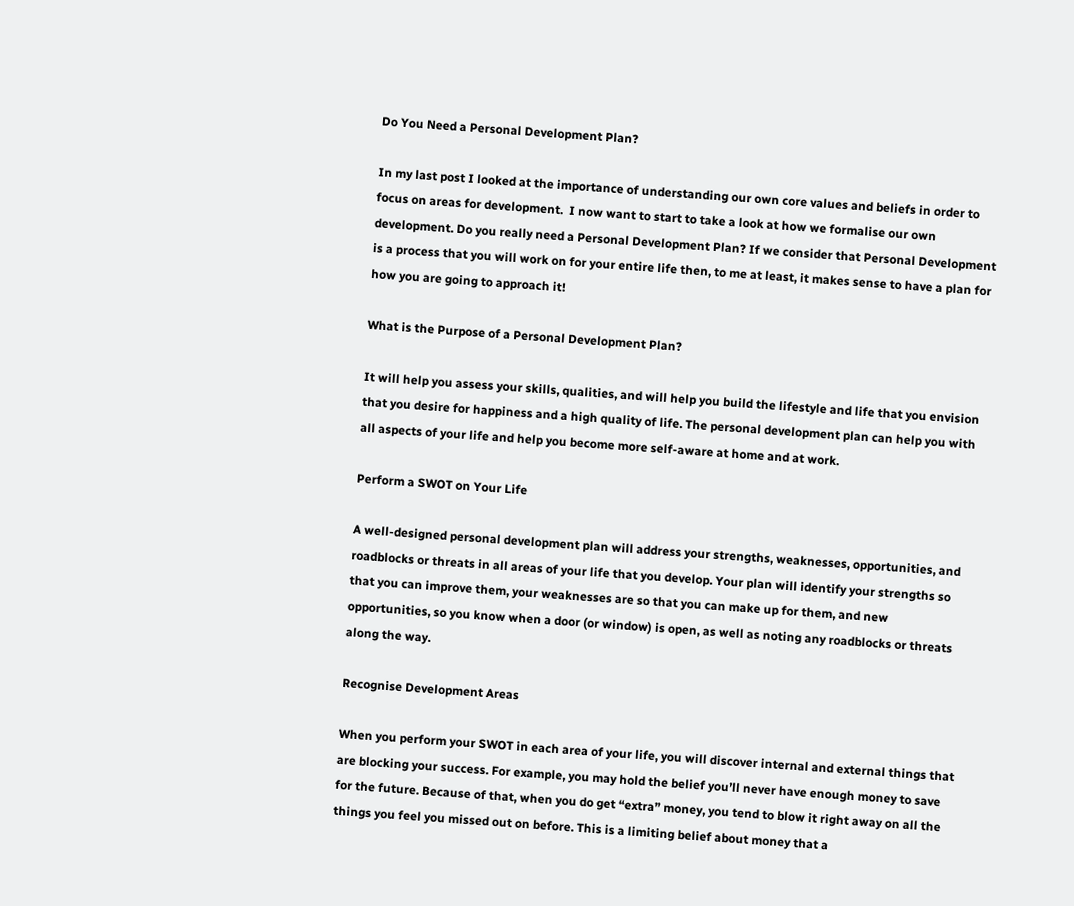Do You Need a Personal Development Plan?

In my last post I looked at the importance of understanding our own core values and beliefs in order to focus on areas for development.  I now want to start to take a look at how we formalise our own development. Do you really need a Personal Development Plan? If we consider that Personal Development is a process that you will work on for your entire life then, to me at least, it makes sense to have a plan for how you are going to approach it!

What is the Purpose of a Personal Development Plan?

It will help you assess your skills, qualities, and will help you build the lifestyle and life that you envision that you desire for happiness and a high quality of life. The personal development plan can help you with all aspects of your life and help you become more self-aware at home and at work.

Perform a SWOT on Your Life

A well-designed personal development plan will address your strengths, weaknesses, opportunities, and roadblocks or threats in all areas of your life that you develop. Your plan will identify your strengths so that you can improve them, your weaknesses are so that you can make up for them, and new opportunities, so you know when a door (or window) is open, as well as noting any roadblocks or threats along the way.

Recognise Development Areas

When you perform your SWOT in each area of your life, you will discover internal and external things that are blocking your success. For example, you may hold the belief you’ll never have enough money to save for the future. Because of that, when you do get “extra” money, you tend to blow it right away on all the things you feel you missed out on before. This is a limiting belief about money that a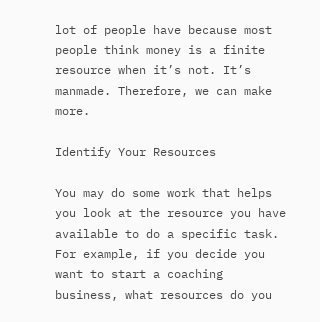lot of people have because most people think money is a finite resource when it’s not. It’s manmade. Therefore, we can make more.

Identify Your Resources

You may do some work that helps you look at the resource you have available to do a specific task. For example, if you decide you want to start a coaching business, what resources do you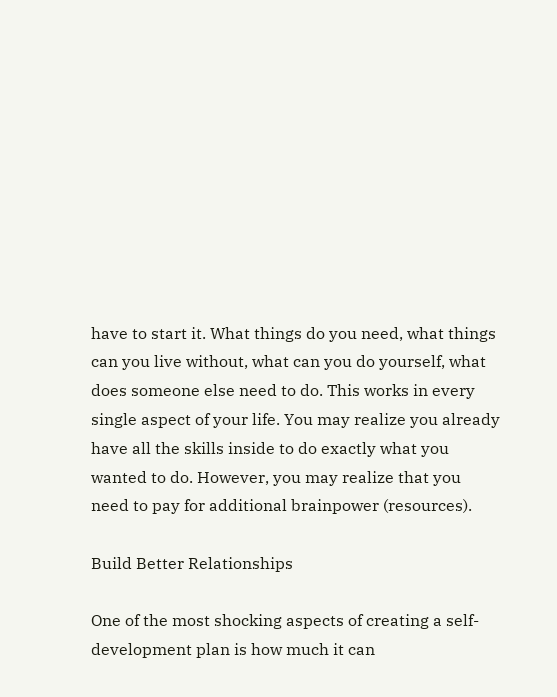have to start it. What things do you need, what things can you live without, what can you do yourself, what does someone else need to do. This works in every single aspect of your life. You may realize you already have all the skills inside to do exactly what you wanted to do. However, you may realize that you need to pay for additional brainpower (resources).

Build Better Relationships

One of the most shocking aspects of creating a self-development plan is how much it can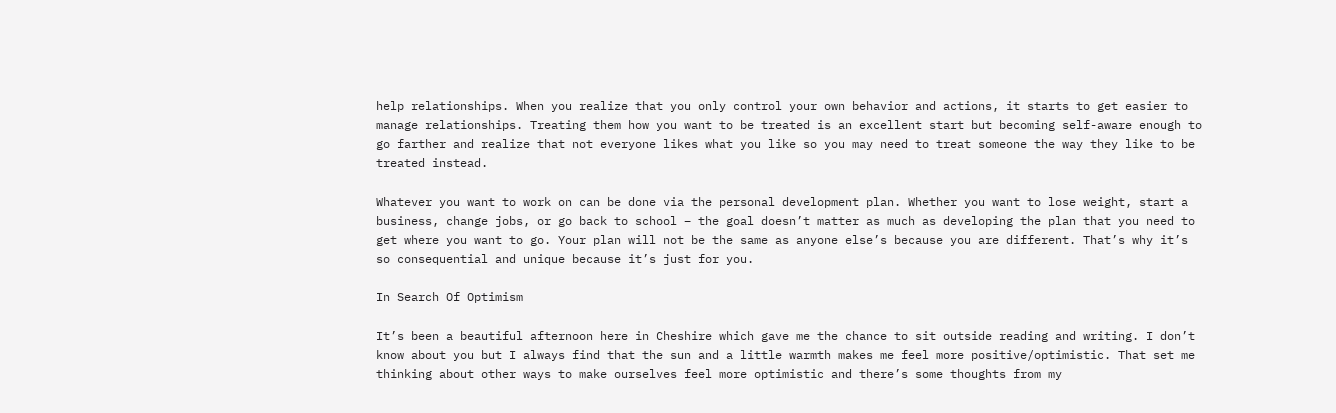help relationships. When you realize that you only control your own behavior and actions, it starts to get easier to manage relationships. Treating them how you want to be treated is an excellent start but becoming self-aware enough to go farther and realize that not everyone likes what you like so you may need to treat someone the way they like to be treated instead.

Whatever you want to work on can be done via the personal development plan. Whether you want to lose weight, start a business, change jobs, or go back to school – the goal doesn’t matter as much as developing the plan that you need to get where you want to go. Your plan will not be the same as anyone else’s because you are different. That’s why it’s so consequential and unique because it’s just for you.

In Search Of Optimism

It’s been a beautiful afternoon here in Cheshire which gave me the chance to sit outside reading and writing. I don’t know about you but I always find that the sun and a little warmth makes me feel more positive/optimistic. That set me thinking about other ways to make ourselves feel more optimistic and there’s some thoughts from my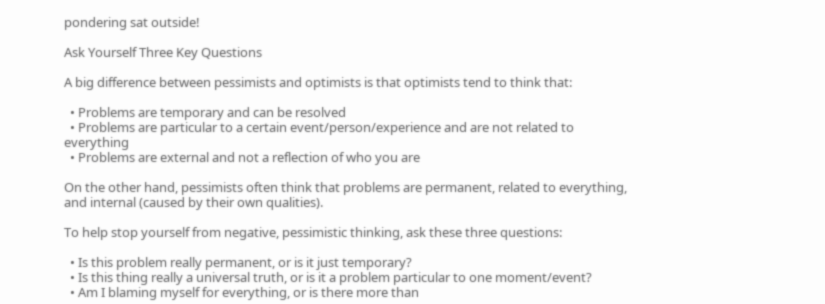pondering sat outside!

Ask Yourself Three Key Questions

A big difference between pessimists and optimists is that optimists tend to think that:

  • Problems are temporary and can be resolved
  • Problems are particular to a certain event/person/experience and are not related to everything
  • Problems are external and not a reflection of who you are

On the other hand, pessimists often think that problems are permanent, related to everything, and internal (caused by their own qualities).

To help stop yourself from negative, pessimistic thinking, ask these three questions:

  • Is this problem really permanent, or is it just temporary?
  • Is this thing really a universal truth, or is it a problem particular to one moment/event?
  • Am I blaming myself for everything, or is there more than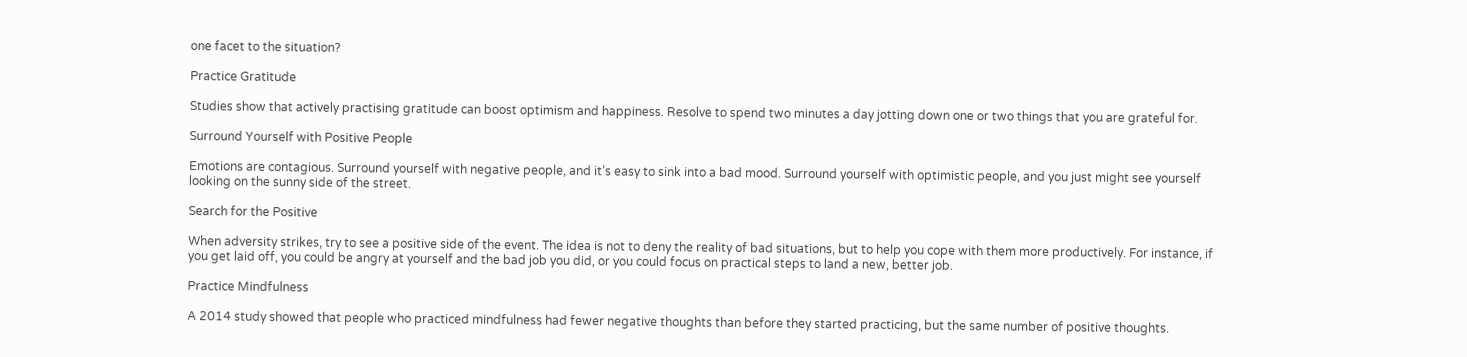one facet to the situation?

Practice Gratitude

Studies show that actively practising gratitude can boost optimism and happiness. Resolve to spend two minutes a day jotting down one or two things that you are grateful for.

Surround Yourself with Positive People

Emotions are contagious. Surround yourself with negative people, and it’s easy to sink into a bad mood. Surround yourself with optimistic people, and you just might see yourself looking on the sunny side of the street.

Search for the Positive

When adversity strikes, try to see a positive side of the event. The idea is not to deny the reality of bad situations, but to help you cope with them more productively. For instance, if you get laid off, you could be angry at yourself and the bad job you did, or you could focus on practical steps to land a new, better job.

Practice Mindfulness

A 2014 study showed that people who practiced mindfulness had fewer negative thoughts than before they started practicing, but the same number of positive thoughts.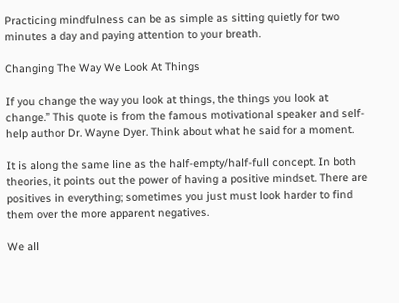Practicing mindfulness can be as simple as sitting quietly for two minutes a day and paying attention to your breath.

Changing The Way We Look At Things

If you change the way you look at things, the things you look at change.” This quote is from the famous motivational speaker and self-help author Dr. Wayne Dyer. Think about what he said for a moment.

It is along the same line as the half-empty/half-full concept. In both theories, it points out the power of having a positive mindset. There are positives in everything; sometimes you just must look harder to find them over the more apparent negatives.

We all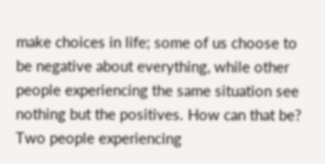make choices in life; some of us choose to be negative about everything, while other people experiencing the same situation see nothing but the positives. How can that be? Two people experiencing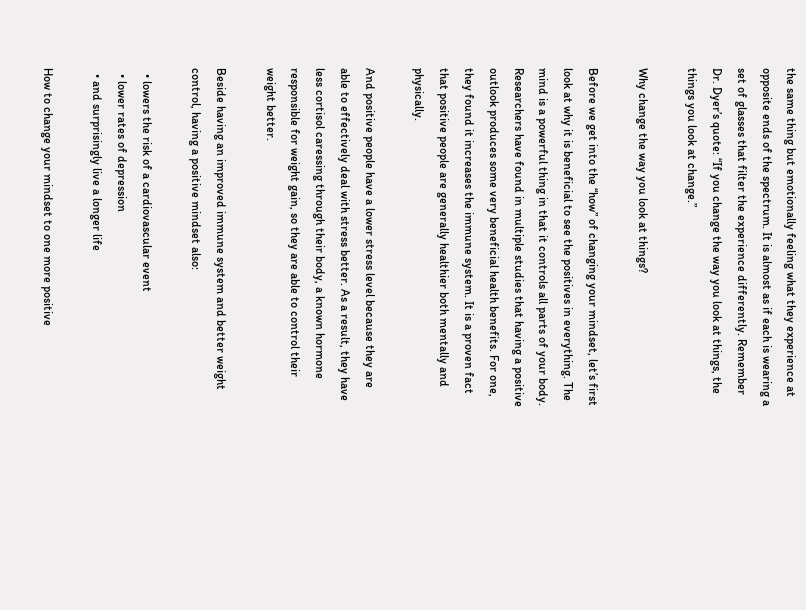the same thing but emotionally feeling what they experience at opposite ends of the spectrum. It is almost as if each is wearing a set of glasses that filter the experience differently. Remember Dr. Dyer’s quote: “If you change the way you look at things, the things you look at change.”

Why change the way you look at things?

Before we get into the “how” of changing your mindset, let’s first look at why it is beneficial to see the positives in everything. The mind is a powerful thing in that it controls all parts of your body. Researchers have found in multiple studies that having a positive outlook produces some very beneficial health benefits. For one, they found it increases the immune system. It is a proven fact that positive people are generally healthier both mentally and physically.

And positive people have a lower stress level because they are able to effectively deal with stress better. As a result, they have less cortisol caressing through their body, a known hormone responsible for weight gain, so they are able to control their weight better.

Beside having an improved immune system and better weight control, having a positive mindset also:

  • lowers the risk of a cardiovascular event
  • lower rates of depression
  • and surprisingly live a longer life

How to change your mindset to one more positive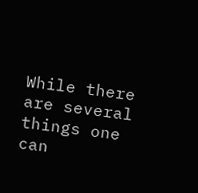While there are several things one can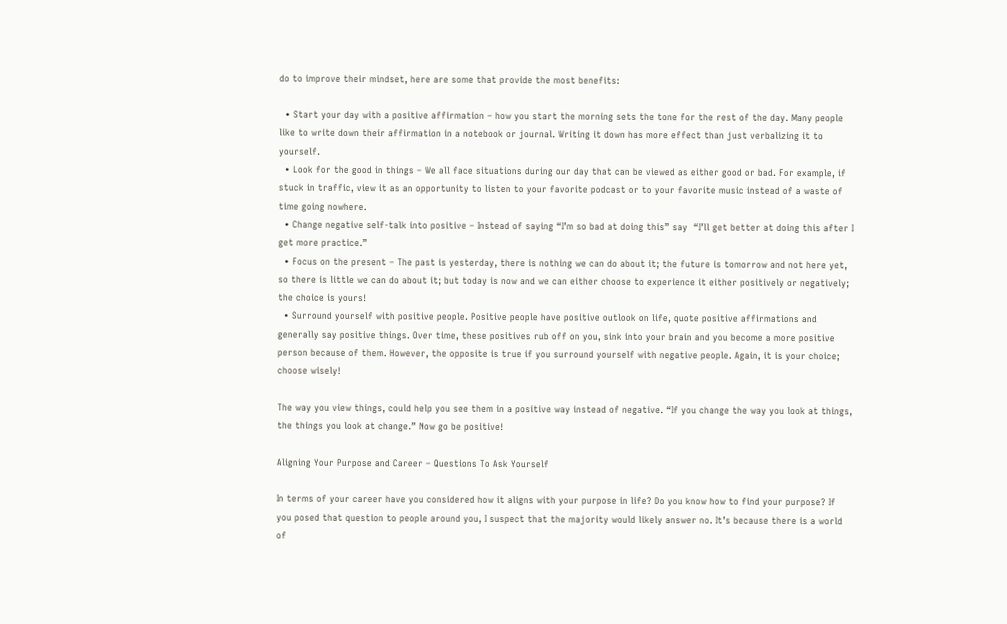do to improve their mindset, here are some that provide the most benefits:

  • Start your day with a positive affirmation – how you start the morning sets the tone for the rest of the day. Many people like to write down their affirmation in a notebook or journal. Writing it down has more effect than just verbalizing it to yourself.
  • Look for the good in things – We all face situations during our day that can be viewed as either good or bad. For example, if stuck in traffic, view it as an opportunity to listen to your favorite podcast or to your favorite music instead of a waste of time going nowhere.
  • Change negative self-talk into positive – Instead of saying “I’m so bad at doing this” say  “I’ll get better at doing this after I get more practice.”
  • Focus on the present – The past is yesterday, there is nothing we can do about it; the future is tomorrow and not here yet, so there is little we can do about it; but today is now and we can either choose to experience it either positively or negatively; the choice is yours!
  • Surround yourself with positive people. Positive people have positive outlook on life, quote positive affirmations and generally say positive things. Over time, these positives rub off on you, sink into your brain and you become a more positive person because of them. However, the opposite is true if you surround yourself with negative people. Again, it is your choice; choose wisely!

The way you view things, could help you see them in a positive way instead of negative. “If you change the way you look at things, the things you look at change.” Now go be positive!

Aligning Your Purpose and Career – Questions To Ask Yourself

In terms of your career have you considered how it aligns with your purpose in life? Do you know how to find your purpose? If you posed that question to people around you, I suspect that the majority would likely answer no. It’s because there is a world of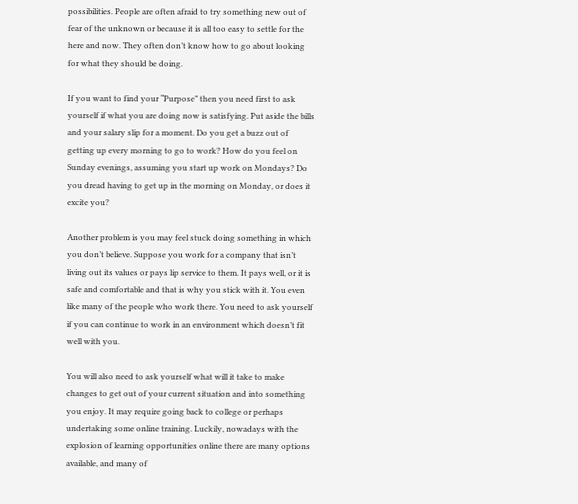possibilities. People are often afraid to try something new out of fear of the unknown or because it is all too easy to settle for the here and now. They often don’t know how to go about looking for what they should be doing.

If you want to find your “Purpose” then you need first to ask yourself if what you are doing now is satisfying. Put aside the bills and your salary slip for a moment. Do you get a buzz out of getting up every morning to go to work? How do you feel on Sunday evenings, assuming you start up work on Mondays? Do you dread having to get up in the morning on Monday, or does it excite you?

Another problem is you may feel stuck doing something in which you don’t believe. Suppose you work for a company that isn’t living out its values or pays lip service to them. It pays well, or it is safe and comfortable and that is why you stick with it. You even like many of the people who work there. You need to ask yourself if you can continue to work in an environment which doesn’t fit well with you.

You will also need to ask yourself what will it take to make changes to get out of your current situation and into something you enjoy. It may require going back to college or perhaps undertaking some online training. Luckily, nowadays with the explosion of learning opportunities online there are many options available, and many of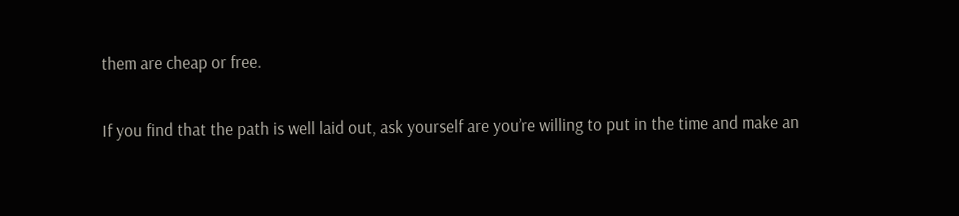them are cheap or free.

If you find that the path is well laid out, ask yourself are you’re willing to put in the time and make an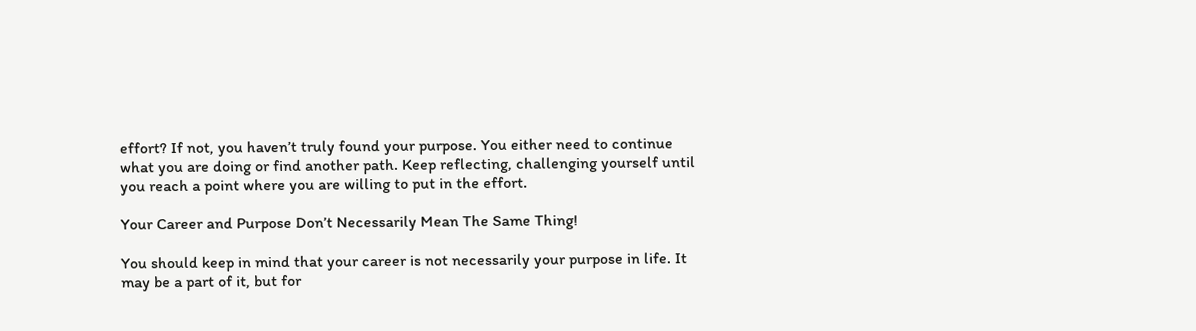effort? If not, you haven’t truly found your purpose. You either need to continue what you are doing or find another path. Keep reflecting, challenging yourself until you reach a point where you are willing to put in the effort.

Your Career and Purpose Don’t Necessarily Mean The Same Thing!

You should keep in mind that your career is not necessarily your purpose in life. It may be a part of it, but for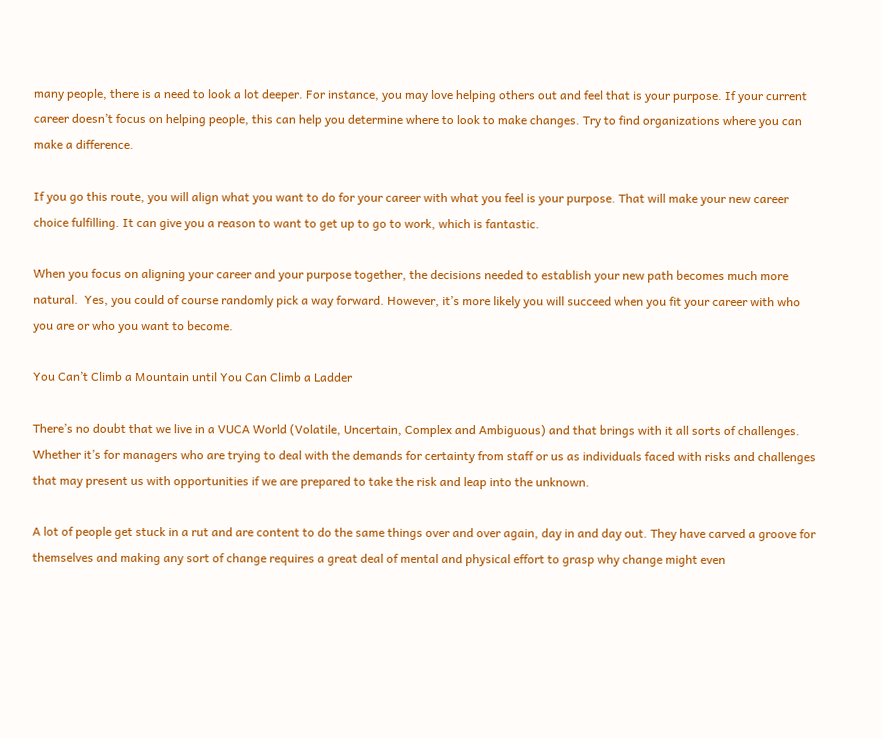many people, there is a need to look a lot deeper. For instance, you may love helping others out and feel that is your purpose. If your current career doesn’t focus on helping people, this can help you determine where to look to make changes. Try to find organizations where you can make a difference.

If you go this route, you will align what you want to do for your career with what you feel is your purpose. That will make your new career choice fulfilling. It can give you a reason to want to get up to go to work, which is fantastic.

When you focus on aligning your career and your purpose together, the decisions needed to establish your new path becomes much more natural.  Yes, you could of course randomly pick a way forward. However, it’s more likely you will succeed when you fit your career with who you are or who you want to become.

You Can’t Climb a Mountain until You Can Climb a Ladder

There’s no doubt that we live in a VUCA World (Volatile, Uncertain, Complex and Ambiguous) and that brings with it all sorts of challenges. Whether it’s for managers who are trying to deal with the demands for certainty from staff or us as individuals faced with risks and challenges that may present us with opportunities if we are prepared to take the risk and leap into the unknown.

A lot of people get stuck in a rut and are content to do the same things over and over again, day in and day out. They have carved a groove for themselves and making any sort of change requires a great deal of mental and physical effort to grasp why change might even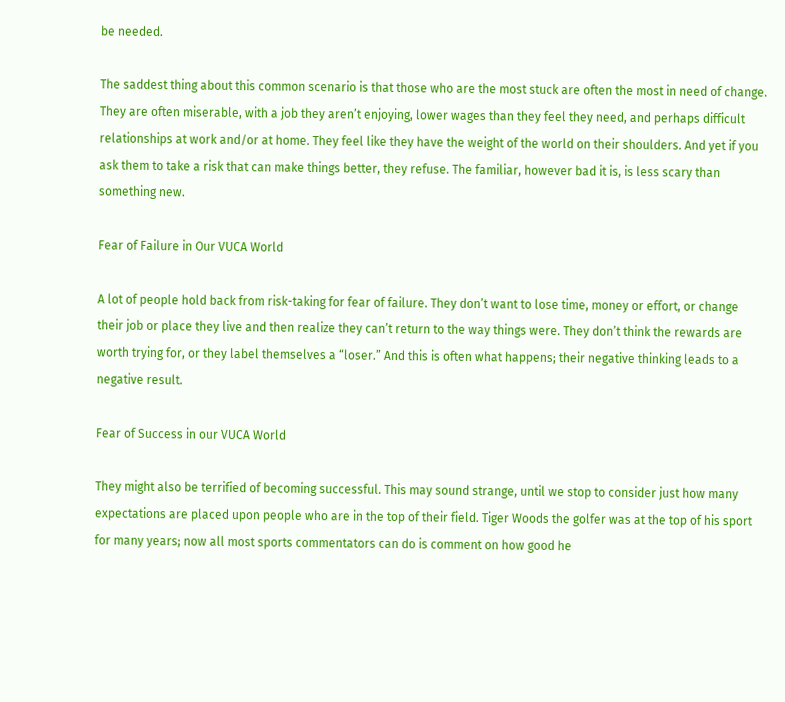be needed.

The saddest thing about this common scenario is that those who are the most stuck are often the most in need of change. They are often miserable, with a job they aren’t enjoying, lower wages than they feel they need, and perhaps difficult relationships at work and/or at home. They feel like they have the weight of the world on their shoulders. And yet if you ask them to take a risk that can make things better, they refuse. The familiar, however bad it is, is less scary than something new.

Fear of Failure in Our VUCA World

A lot of people hold back from risk-taking for fear of failure. They don’t want to lose time, money or effort, or change their job or place they live and then realize they can’t return to the way things were. They don’t think the rewards are worth trying for, or they label themselves a “loser.” And this is often what happens; their negative thinking leads to a negative result.

Fear of Success in our VUCA World

They might also be terrified of becoming successful. This may sound strange, until we stop to consider just how many expectations are placed upon people who are in the top of their field. Tiger Woods the golfer was at the top of his sport for many years; now all most sports commentators can do is comment on how good he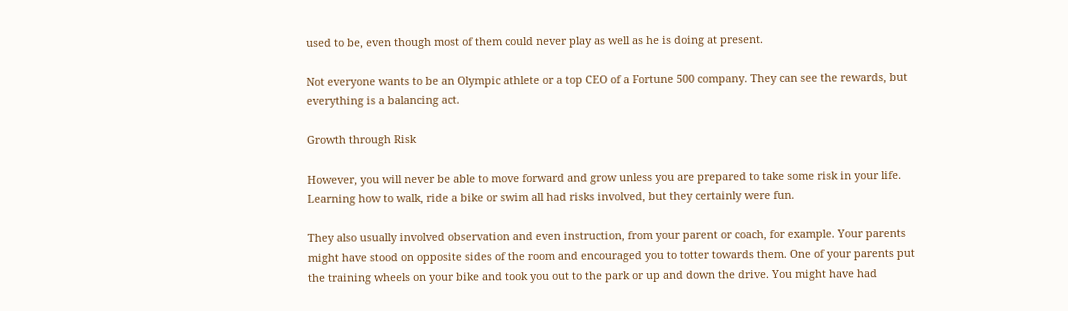used to be, even though most of them could never play as well as he is doing at present.

Not everyone wants to be an Olympic athlete or a top CEO of a Fortune 500 company. They can see the rewards, but everything is a balancing act.

Growth through Risk

However, you will never be able to move forward and grow unless you are prepared to take some risk in your life. Learning how to walk, ride a bike or swim all had risks involved, but they certainly were fun.

They also usually involved observation and even instruction, from your parent or coach, for example. Your parents might have stood on opposite sides of the room and encouraged you to totter towards them. One of your parents put the training wheels on your bike and took you out to the park or up and down the drive. You might have had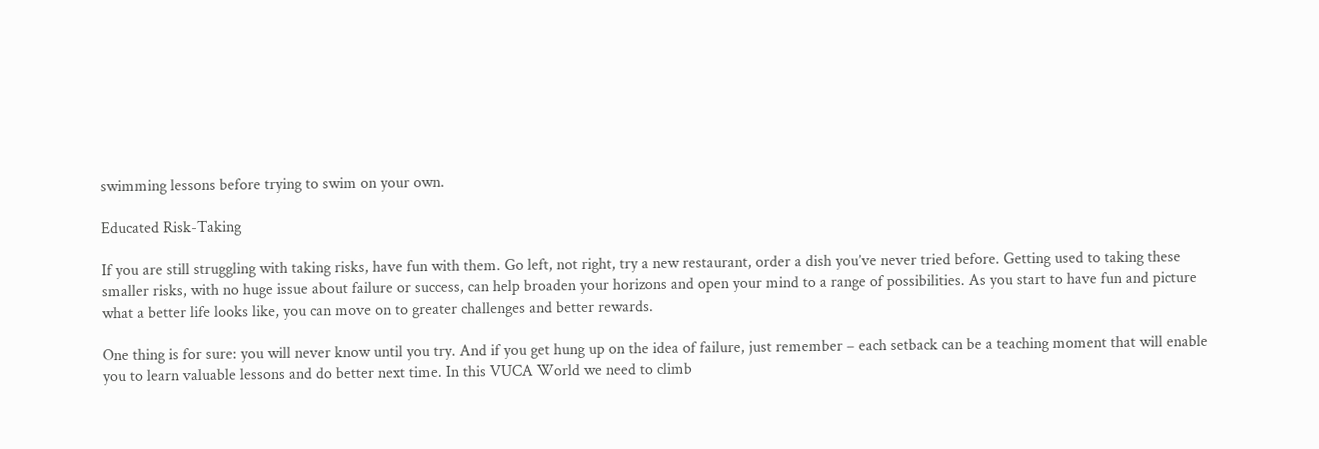swimming lessons before trying to swim on your own.

Educated Risk-Taking

If you are still struggling with taking risks, have fun with them. Go left, not right, try a new restaurant, order a dish you’ve never tried before. Getting used to taking these smaller risks, with no huge issue about failure or success, can help broaden your horizons and open your mind to a range of possibilities. As you start to have fun and picture what a better life looks like, you can move on to greater challenges and better rewards.

One thing is for sure: you will never know until you try. And if you get hung up on the idea of failure, just remember – each setback can be a teaching moment that will enable you to learn valuable lessons and do better next time. In this VUCA World we need to climb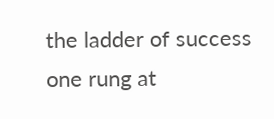the ladder of success one rung at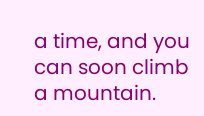a time, and you can soon climb a mountain.